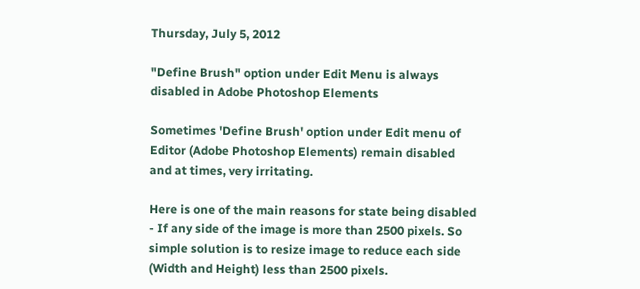Thursday, July 5, 2012

"Define Brush" option under Edit Menu is always disabled in Adobe Photoshop Elements

Sometimes 'Define Brush' option under Edit menu of Editor (Adobe Photoshop Elements) remain disabled and at times, very irritating.

Here is one of the main reasons for state being disabled - If any side of the image is more than 2500 pixels. So simple solution is to resize image to reduce each side (Width and Height) less than 2500 pixels.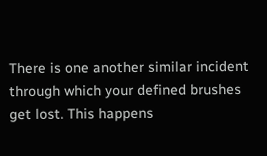There is one another similar incident through which your defined brushes get lost. This happens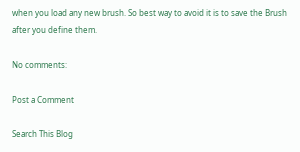when you load any new brush. So best way to avoid it is to save the Brush after you define them.

No comments:

Post a Comment

Search This Blog